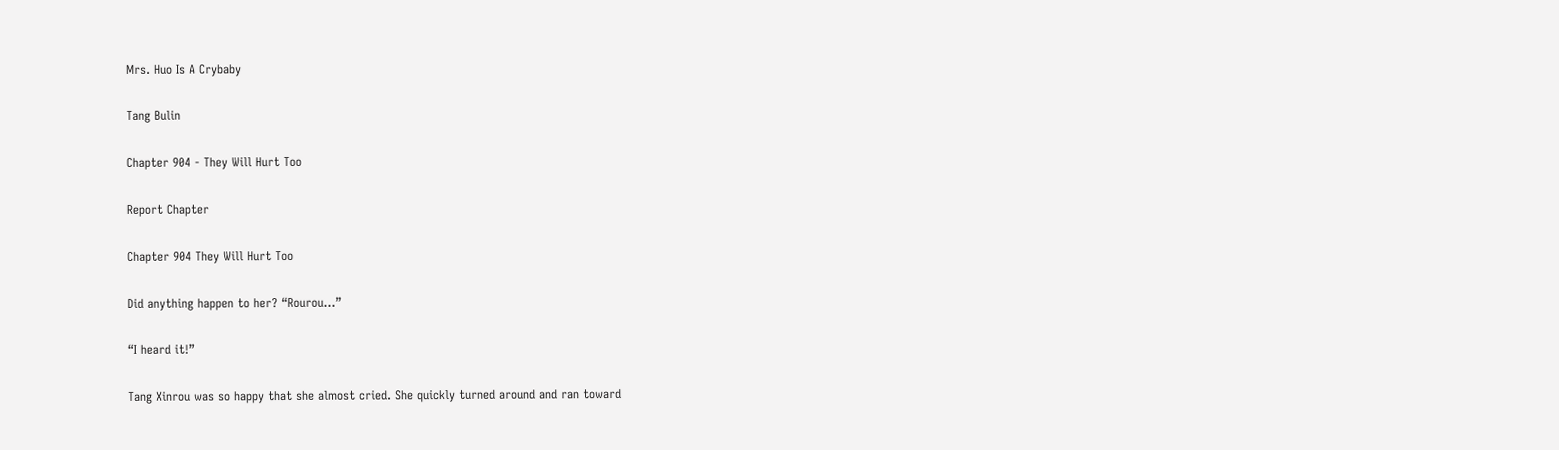Mrs. Huo Is A Crybaby

Tang Bulin

Chapter 904 - They Will Hurt Too

Report Chapter

Chapter 904 They Will Hurt Too

Did anything happen to her? “Rourou…”

“I heard it!”

Tang Xinrou was so happy that she almost cried. She quickly turned around and ran toward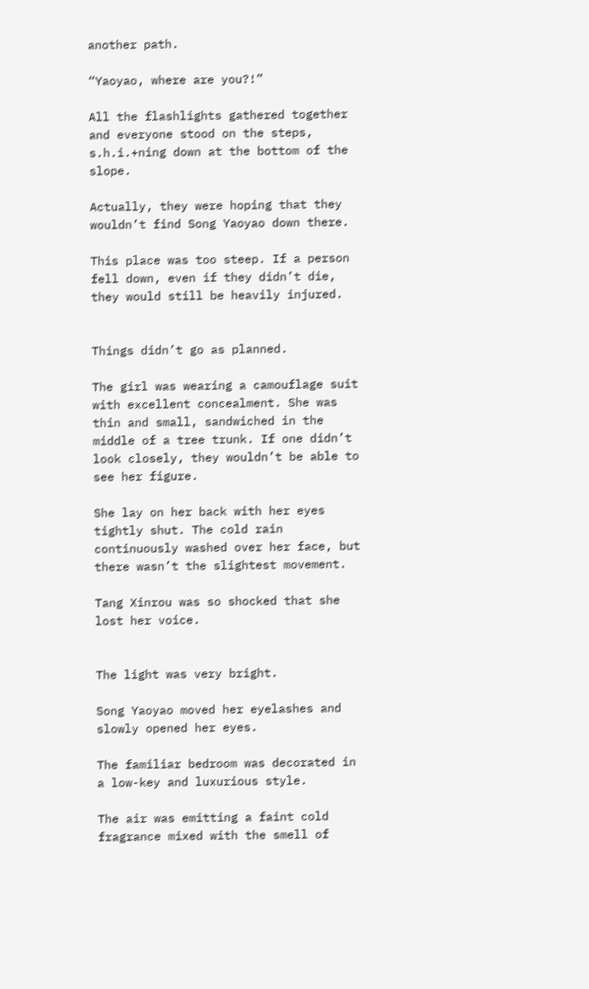another path.

“Yaoyao, where are you?!”

All the flashlights gathered together and everyone stood on the steps, s.h.i.+ning down at the bottom of the slope.

Actually, they were hoping that they wouldn’t find Song Yaoyao down there.

This place was too steep. If a person fell down, even if they didn’t die, they would still be heavily injured.


Things didn’t go as planned.

The girl was wearing a camouflage suit with excellent concealment. She was thin and small, sandwiched in the middle of a tree trunk. If one didn’t look closely, they wouldn’t be able to see her figure.

She lay on her back with her eyes tightly shut. The cold rain continuously washed over her face, but there wasn’t the slightest movement.

Tang Xinrou was so shocked that she lost her voice.


The light was very bright.

Song Yaoyao moved her eyelashes and slowly opened her eyes.

The familiar bedroom was decorated in a low-key and luxurious style.

The air was emitting a faint cold fragrance mixed with the smell of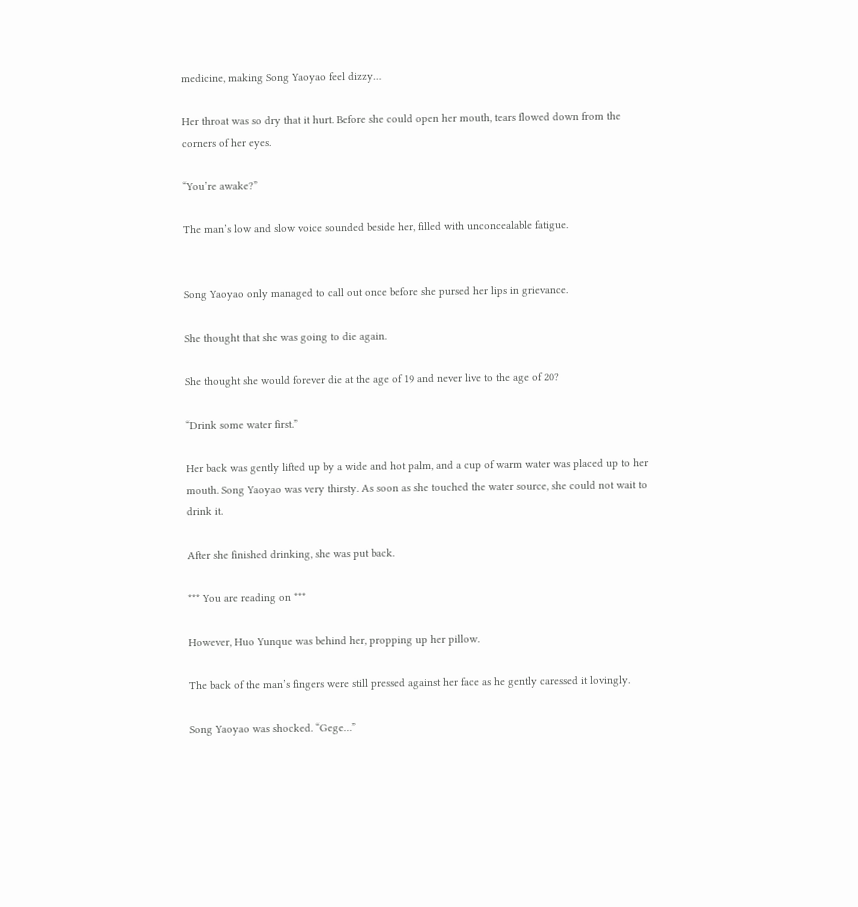medicine, making Song Yaoyao feel dizzy…

Her throat was so dry that it hurt. Before she could open her mouth, tears flowed down from the corners of her eyes.

“You’re awake?”

The man’s low and slow voice sounded beside her, filled with unconcealable fatigue.


Song Yaoyao only managed to call out once before she pursed her lips in grievance.

She thought that she was going to die again.

She thought she would forever die at the age of 19 and never live to the age of 20?

“Drink some water first.”

Her back was gently lifted up by a wide and hot palm, and a cup of warm water was placed up to her mouth. Song Yaoyao was very thirsty. As soon as she touched the water source, she could not wait to drink it.

After she finished drinking, she was put back.

*** You are reading on ***

However, Huo Yunque was behind her, propping up her pillow.

The back of the man’s fingers were still pressed against her face as he gently caressed it lovingly.

Song Yaoyao was shocked. “Gege…”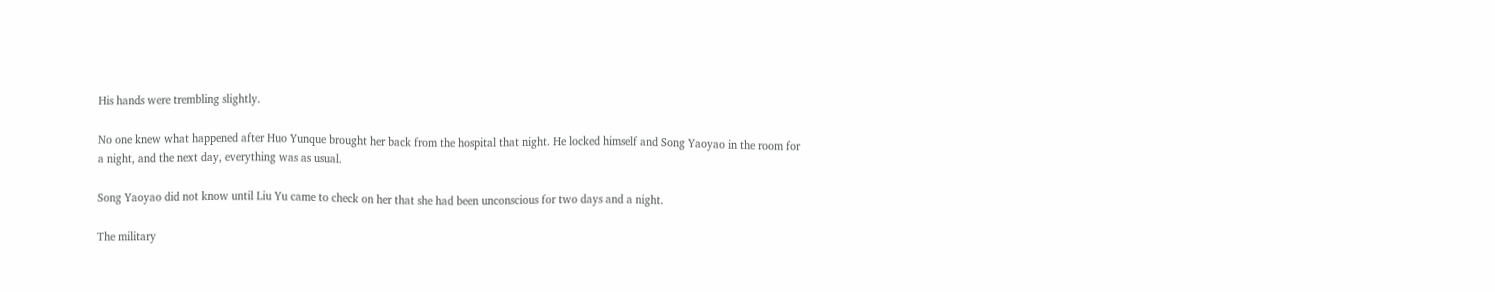His hands were trembling slightly.

No one knew what happened after Huo Yunque brought her back from the hospital that night. He locked himself and Song Yaoyao in the room for a night, and the next day, everything was as usual.

Song Yaoyao did not know until Liu Yu came to check on her that she had been unconscious for two days and a night.

The military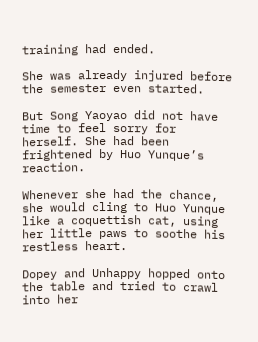training had ended.

She was already injured before the semester even started.

But Song Yaoyao did not have time to feel sorry for herself. She had been frightened by Huo Yunque’s reaction.

Whenever she had the chance, she would cling to Huo Yunque like a coquettish cat, using her little paws to soothe his restless heart.

Dopey and Unhappy hopped onto the table and tried to crawl into her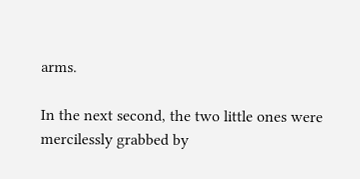arms.

In the next second, the two little ones were mercilessly grabbed by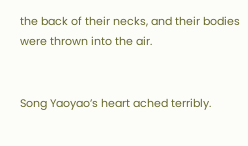the back of their necks, and their bodies were thrown into the air.


Song Yaoyao’s heart ached terribly.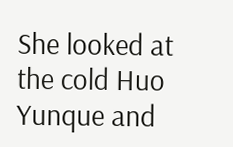She looked at the cold Huo Yunque and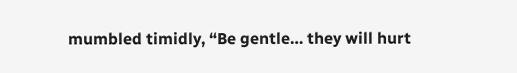mumbled timidly, “Be gentle… they will hurt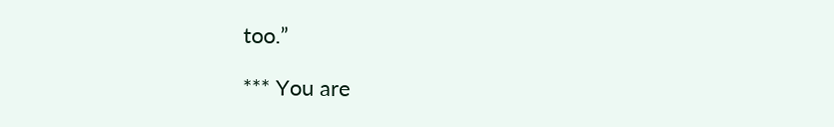too.”

*** You are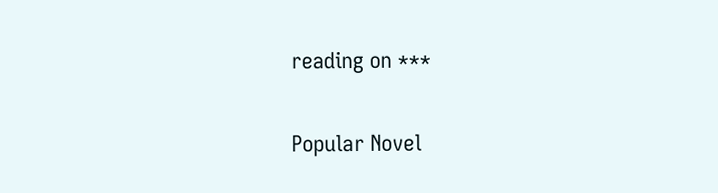reading on ***

Popular Novel